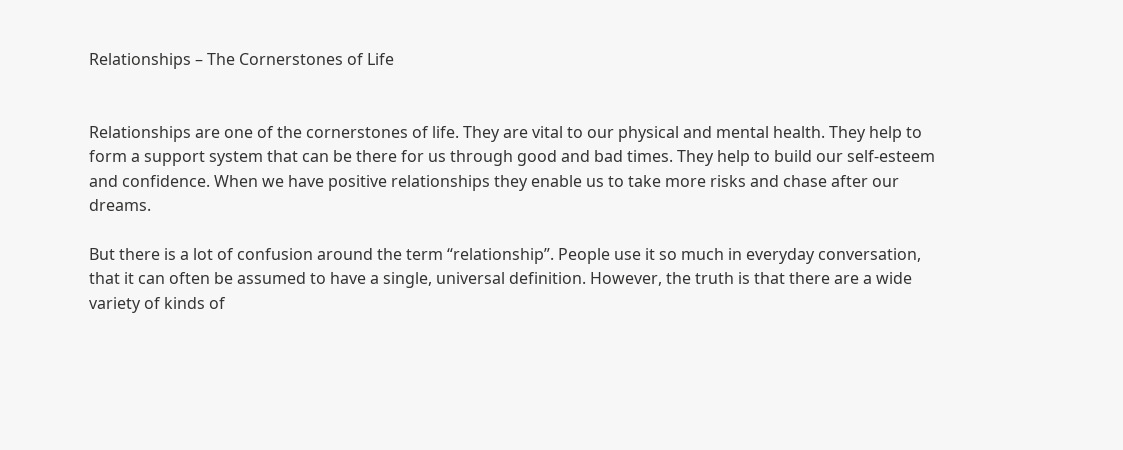Relationships – The Cornerstones of Life


Relationships are one of the cornerstones of life. They are vital to our physical and mental health. They help to form a support system that can be there for us through good and bad times. They help to build our self-esteem and confidence. When we have positive relationships they enable us to take more risks and chase after our dreams.

But there is a lot of confusion around the term “relationship”. People use it so much in everyday conversation, that it can often be assumed to have a single, universal definition. However, the truth is that there are a wide variety of kinds of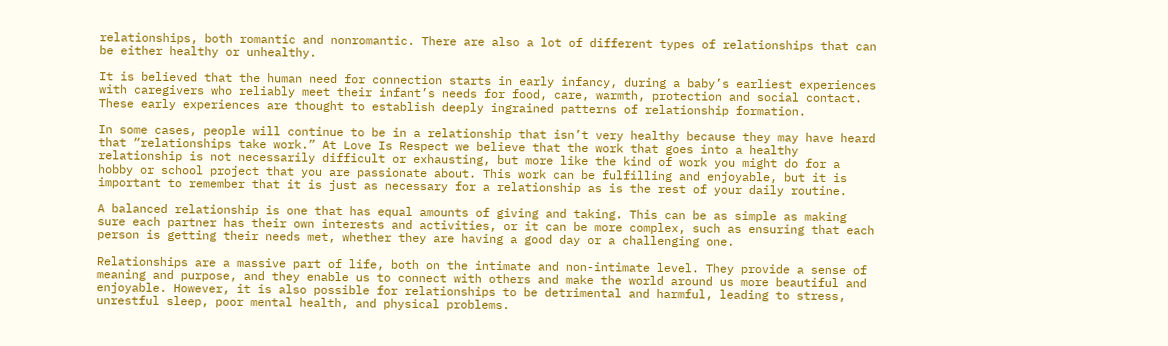relationships, both romantic and nonromantic. There are also a lot of different types of relationships that can be either healthy or unhealthy.

It is believed that the human need for connection starts in early infancy, during a baby’s earliest experiences with caregivers who reliably meet their infant’s needs for food, care, warmth, protection and social contact. These early experiences are thought to establish deeply ingrained patterns of relationship formation.

In some cases, people will continue to be in a relationship that isn’t very healthy because they may have heard that “relationships take work.” At Love Is Respect we believe that the work that goes into a healthy relationship is not necessarily difficult or exhausting, but more like the kind of work you might do for a hobby or school project that you are passionate about. This work can be fulfilling and enjoyable, but it is important to remember that it is just as necessary for a relationship as is the rest of your daily routine.

A balanced relationship is one that has equal amounts of giving and taking. This can be as simple as making sure each partner has their own interests and activities, or it can be more complex, such as ensuring that each person is getting their needs met, whether they are having a good day or a challenging one.

Relationships are a massive part of life, both on the intimate and non-intimate level. They provide a sense of meaning and purpose, and they enable us to connect with others and make the world around us more beautiful and enjoyable. However, it is also possible for relationships to be detrimental and harmful, leading to stress, unrestful sleep, poor mental health, and physical problems.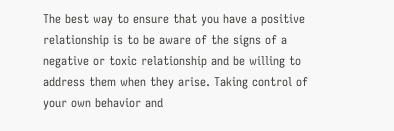The best way to ensure that you have a positive relationship is to be aware of the signs of a negative or toxic relationship and be willing to address them when they arise. Taking control of your own behavior and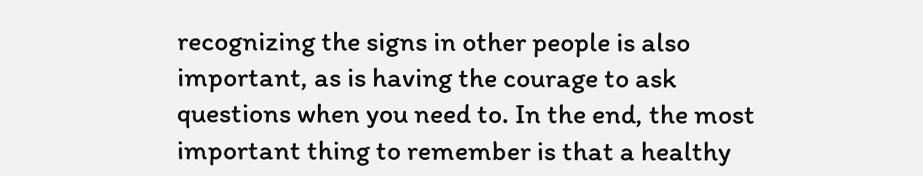recognizing the signs in other people is also important, as is having the courage to ask questions when you need to. In the end, the most important thing to remember is that a healthy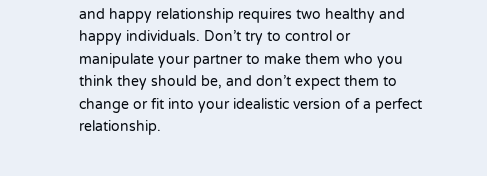and happy relationship requires two healthy and happy individuals. Don’t try to control or manipulate your partner to make them who you think they should be, and don’t expect them to change or fit into your idealistic version of a perfect relationship.